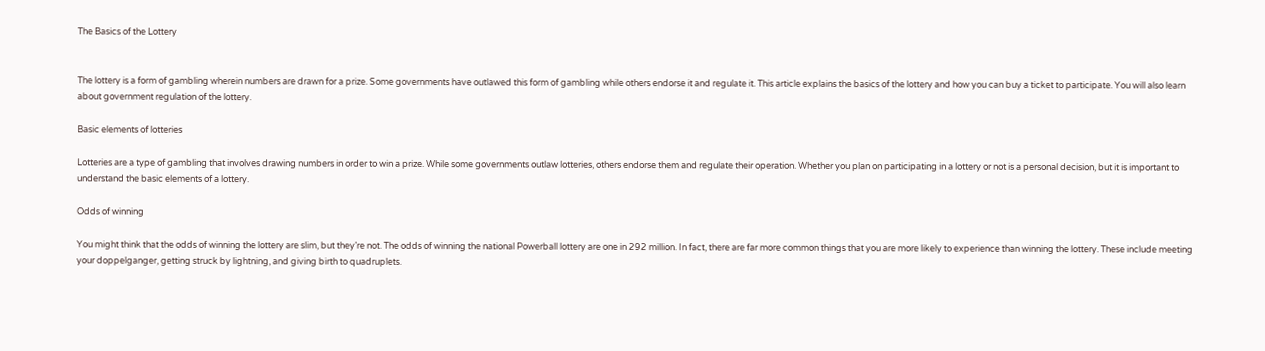The Basics of the Lottery


The lottery is a form of gambling wherein numbers are drawn for a prize. Some governments have outlawed this form of gambling while others endorse it and regulate it. This article explains the basics of the lottery and how you can buy a ticket to participate. You will also learn about government regulation of the lottery.

Basic elements of lotteries

Lotteries are a type of gambling that involves drawing numbers in order to win a prize. While some governments outlaw lotteries, others endorse them and regulate their operation. Whether you plan on participating in a lottery or not is a personal decision, but it is important to understand the basic elements of a lottery.

Odds of winning

You might think that the odds of winning the lottery are slim, but they’re not. The odds of winning the national Powerball lottery are one in 292 million. In fact, there are far more common things that you are more likely to experience than winning the lottery. These include meeting your doppelganger, getting struck by lightning, and giving birth to quadruplets.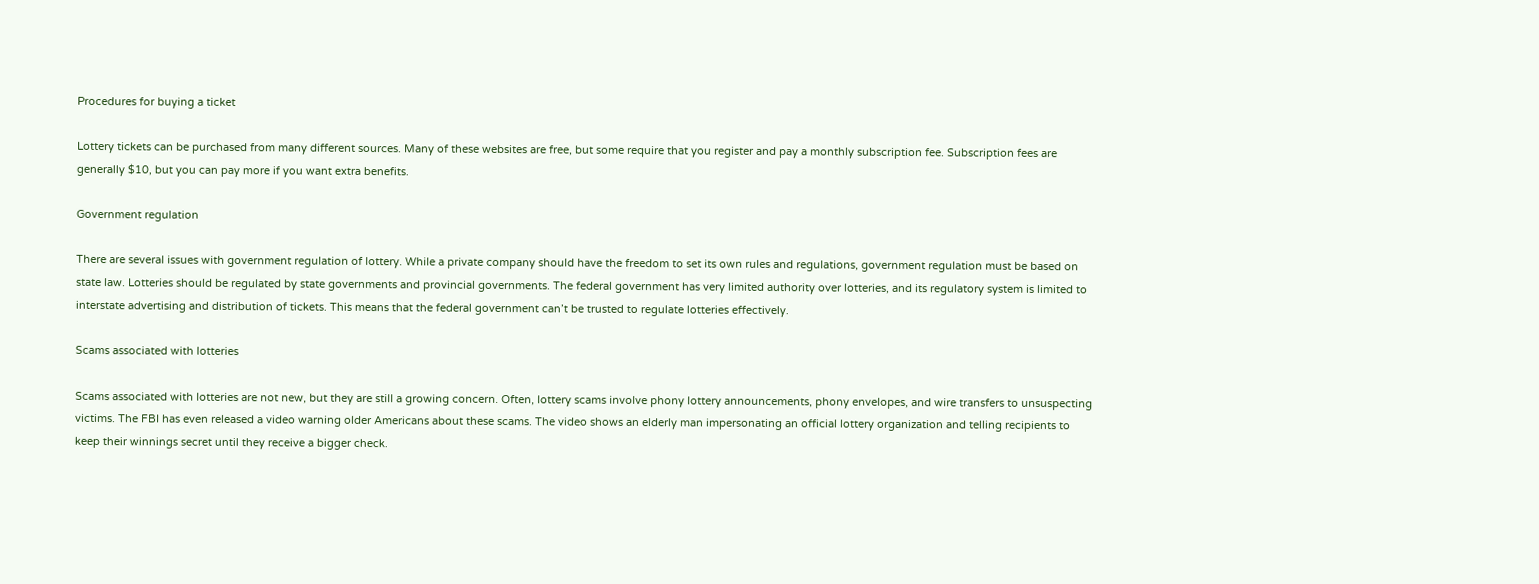Procedures for buying a ticket

Lottery tickets can be purchased from many different sources. Many of these websites are free, but some require that you register and pay a monthly subscription fee. Subscription fees are generally $10, but you can pay more if you want extra benefits.

Government regulation

There are several issues with government regulation of lottery. While a private company should have the freedom to set its own rules and regulations, government regulation must be based on state law. Lotteries should be regulated by state governments and provincial governments. The federal government has very limited authority over lotteries, and its regulatory system is limited to interstate advertising and distribution of tickets. This means that the federal government can’t be trusted to regulate lotteries effectively.

Scams associated with lotteries

Scams associated with lotteries are not new, but they are still a growing concern. Often, lottery scams involve phony lottery announcements, phony envelopes, and wire transfers to unsuspecting victims. The FBI has even released a video warning older Americans about these scams. The video shows an elderly man impersonating an official lottery organization and telling recipients to keep their winnings secret until they receive a bigger check.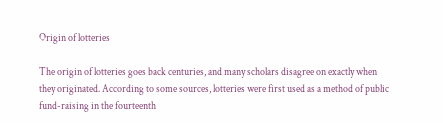Origin of lotteries

The origin of lotteries goes back centuries, and many scholars disagree on exactly when they originated. According to some sources, lotteries were first used as a method of public fund-raising in the fourteenth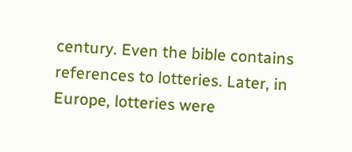century. Even the bible contains references to lotteries. Later, in Europe, lotteries were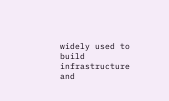widely used to build infrastructure and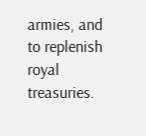armies, and to replenish royal treasuries.